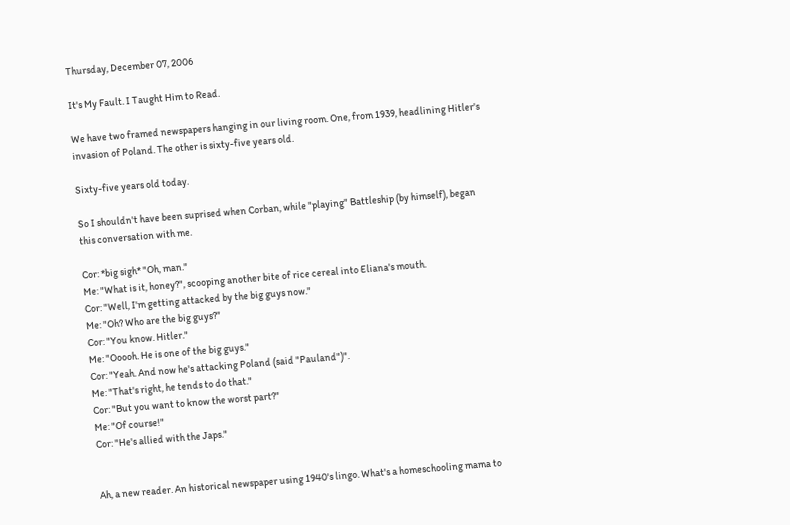Thursday, December 07, 2006

It's My Fault. I Taught Him to Read.

We have two framed newspapers hanging in our living room. One, from 1939, headlining Hitler's invasion of Poland. The other is sixty-five years old.

Sixty-five years old today.

So I shouldn't have been suprised when Corban, while "playing" Battleship (by himself), began this conversation with me.

Cor: *big sigh* "Oh, man."
Me: "What is it, honey?", scooping another bite of rice cereal into Eliana's mouth.
Cor: "Well, I'm getting attacked by the big guys now."
Me: "Oh? Who are the big guys?"
Cor: "You know. Hitler."
Me: "Ooooh. He is one of the big guys."
Cor: "Yeah. And now he's attacking Poland (said "Pauland")".
Me: "That's right, he tends to do that."
Cor: "But you want to know the worst part?"
Me: "Of course!"
Cor: "He's allied with the Japs."


Ah, a new reader. An historical newspaper using 1940's lingo. What's a homeschooling mama to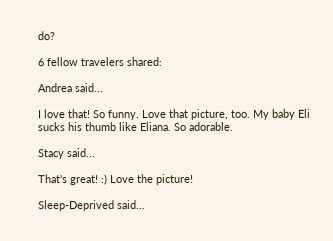do?

6 fellow travelers shared:

Andrea said...

I love that! So funny. Love that picture, too. My baby Eli sucks his thumb like Eliana. So adorable.

Stacy said...

That's great! :) Love the picture!

Sleep-Deprived said...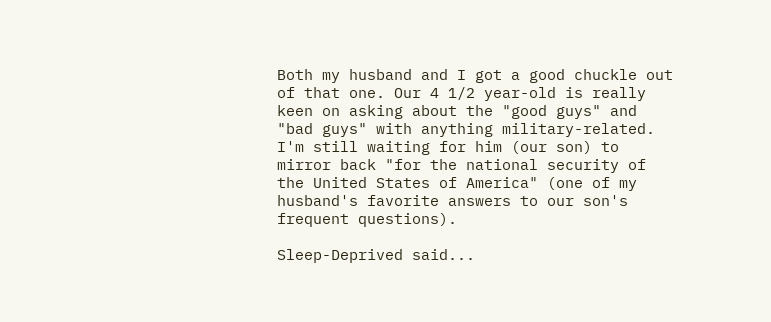Both my husband and I got a good chuckle out of that one. Our 4 1/2 year-old is really keen on asking about the "good guys" and "bad guys" with anything military-related. I'm still waiting for him (our son) to mirror back "for the national security of the United States of America" (one of my husband's favorite answers to our son's frequent questions).

Sleep-Deprived said...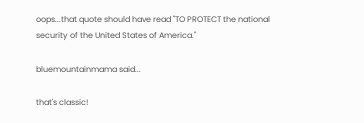oops...that quote should have read "TO PROTECT the national security of the United States of America."

bluemountainmama said...

that's classic!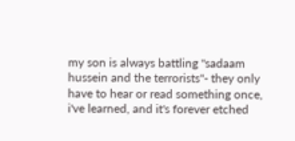my son is always battling "sadaam hussein and the terrorists"- they only have to hear or read something once, i've learned, and it's forever etched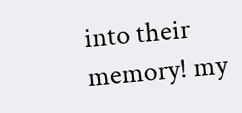into their memory! my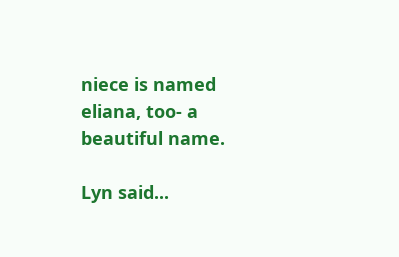niece is named eliana, too- a beautiful name.

Lyn said...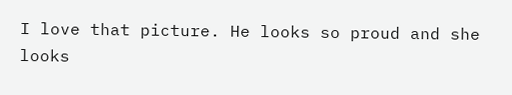I love that picture. He looks so proud and she looks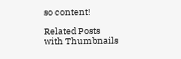so content!

Related Posts with Thumbnails